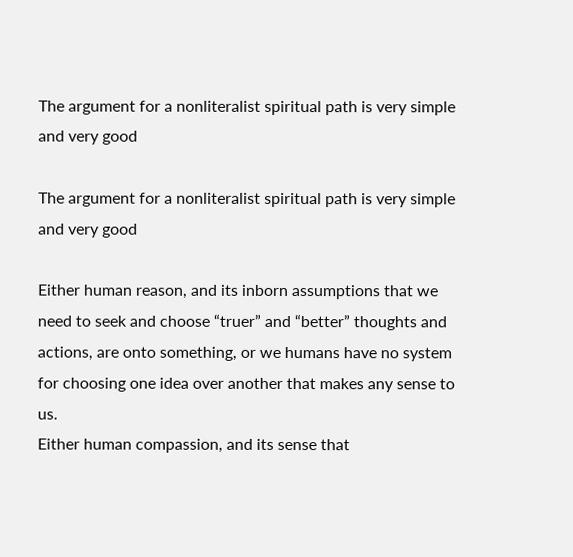The argument for a nonliteralist spiritual path is very simple and very good

The argument for a nonliteralist spiritual path is very simple and very good

Either human reason, and its inborn assumptions that we need to seek and choose “truer” and “better” thoughts and actions, are onto something, or we humans have no system for choosing one idea over another that makes any sense to us.
Either human compassion, and its sense that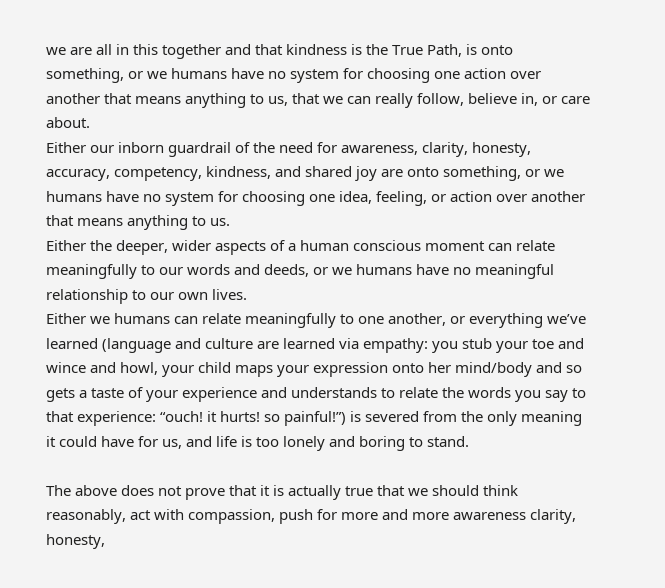we are all in this together and that kindness is the True Path, is onto something, or we humans have no system for choosing one action over another that means anything to us, that we can really follow, believe in, or care about.
Either our inborn guardrail of the need for awareness, clarity, honesty, accuracy, competency, kindness, and shared joy are onto something, or we humans have no system for choosing one idea, feeling, or action over another that means anything to us.
Either the deeper, wider aspects of a human conscious moment can relate meaningfully to our words and deeds, or we humans have no meaningful relationship to our own lives.
Either we humans can relate meaningfully to one another, or everything we’ve learned (language and culture are learned via empathy: you stub your toe and wince and howl, your child maps your expression onto her mind/body and so gets a taste of your experience and understands to relate the words you say to that experience: “ouch! it hurts! so painful!”) is severed from the only meaning it could have for us, and life is too lonely and boring to stand.

The above does not prove that it is actually true that we should think reasonably, act with compassion, push for more and more awareness clarity, honesty,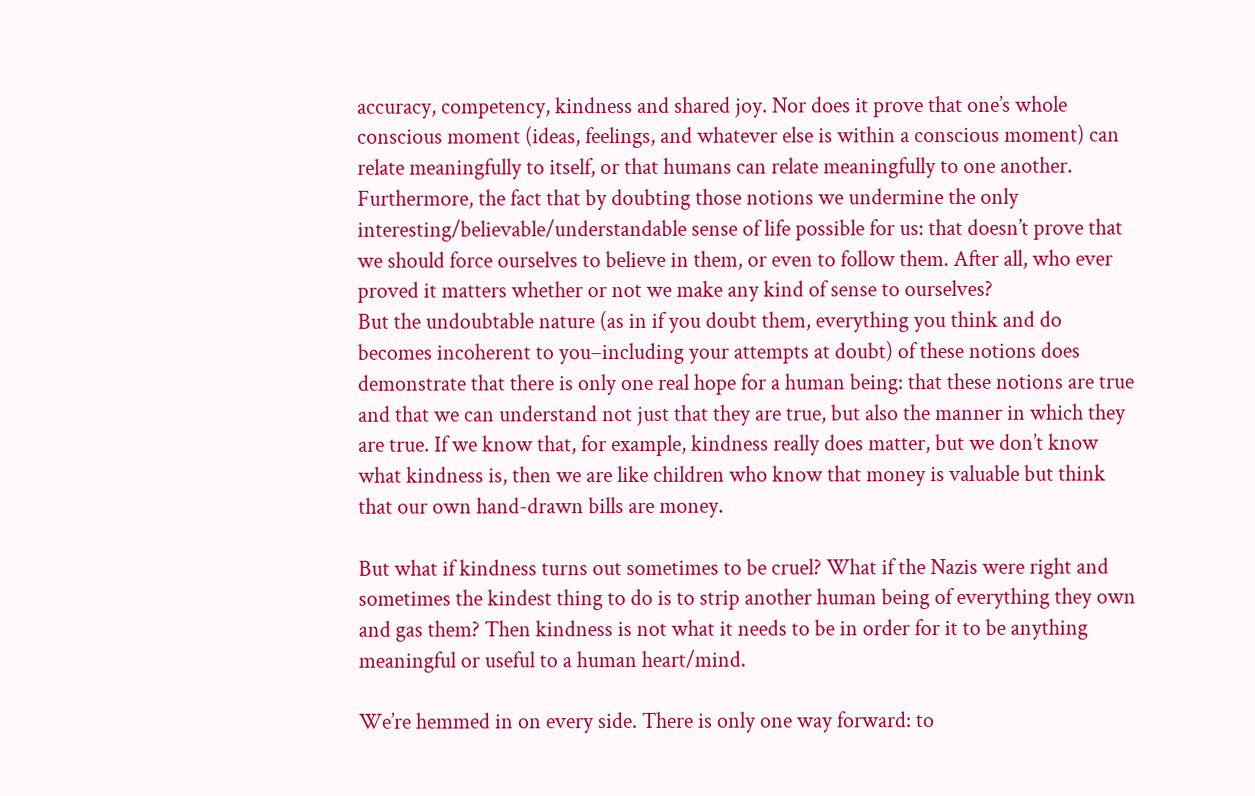accuracy, competency, kindness and shared joy. Nor does it prove that one’s whole conscious moment (ideas, feelings, and whatever else is within a conscious moment) can relate meaningfully to itself, or that humans can relate meaningfully to one another.
Furthermore, the fact that by doubting those notions we undermine the only interesting/believable/understandable sense of life possible for us: that doesn’t prove that we should force ourselves to believe in them, or even to follow them. After all, who ever proved it matters whether or not we make any kind of sense to ourselves?
But the undoubtable nature (as in if you doubt them, everything you think and do becomes incoherent to you–including your attempts at doubt) of these notions does demonstrate that there is only one real hope for a human being: that these notions are true and that we can understand not just that they are true, but also the manner in which they are true. If we know that, for example, kindness really does matter, but we don’t know what kindness is, then we are like children who know that money is valuable but think that our own hand-drawn bills are money.

But what if kindness turns out sometimes to be cruel? What if the Nazis were right and sometimes the kindest thing to do is to strip another human being of everything they own and gas them? Then kindness is not what it needs to be in order for it to be anything meaningful or useful to a human heart/mind.

We’re hemmed in on every side. There is only one way forward: to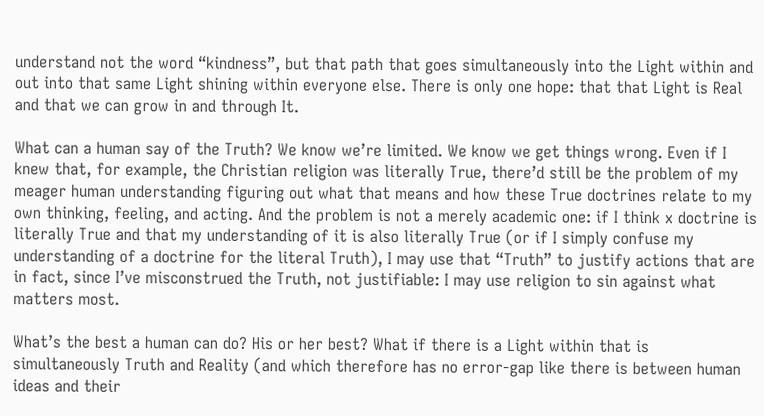understand not the word “kindness”, but that path that goes simultaneously into the Light within and out into that same Light shining within everyone else. There is only one hope: that that Light is Real and that we can grow in and through It.

What can a human say of the Truth? We know we’re limited. We know we get things wrong. Even if I knew that, for example, the Christian religion was literally True, there’d still be the problem of my meager human understanding figuring out what that means and how these True doctrines relate to my own thinking, feeling, and acting. And the problem is not a merely academic one: if I think x doctrine is literally True and that my understanding of it is also literally True (or if I simply confuse my understanding of a doctrine for the literal Truth), I may use that “Truth” to justify actions that are in fact, since I’ve misconstrued the Truth, not justifiable: I may use religion to sin against what matters most.

What’s the best a human can do? His or her best? What if there is a Light within that is simultaneously Truth and Reality (and which therefore has no error-gap like there is between human ideas and their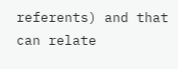referents) and that can relate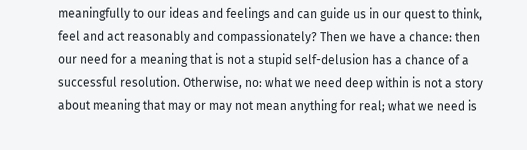meaningfully to our ideas and feelings and can guide us in our quest to think, feel and act reasonably and compassionately? Then we have a chance: then our need for a meaning that is not a stupid self-delusion has a chance of a successful resolution. Otherwise, no: what we need deep within is not a story about meaning that may or may not mean anything for real; what we need is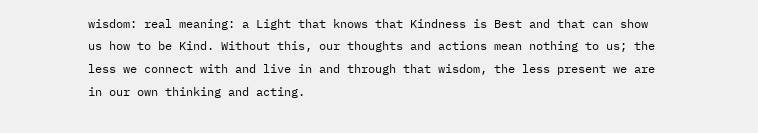wisdom: real meaning: a Light that knows that Kindness is Best and that can show us how to be Kind. Without this, our thoughts and actions mean nothing to us; the less we connect with and live in and through that wisdom, the less present we are in our own thinking and acting.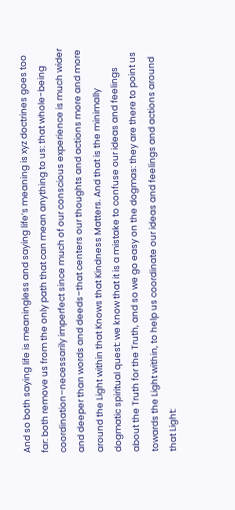And so both saying life is meaningless and saying life’s meaning is xyz doctrines goes too far: both remove us from the only path that can mean anything to us: that whole-being coordination–necessarily imperfect since much of our conscious experience is much wider and deeper than words and deeds–that centers our thoughts and actions more and more around the Light within that Knows that Kindness Matters. And that is the minimally dogmatic spiritual quest: we know that it is a mistake to confuse our ideas and feelings about the Truth for the Truth, and so we go easy on the dogmas: they are there to point us towards the Light within, to help us coordinate our ideas and feelings and actions around that Light: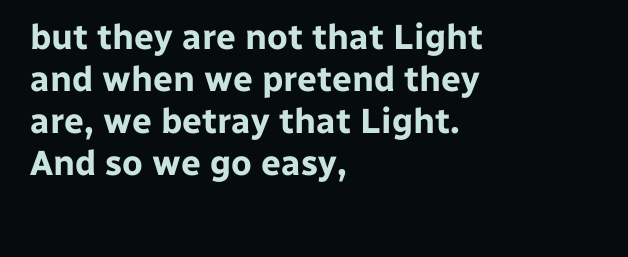but they are not that Light and when we pretend they are, we betray that Light. And so we go easy,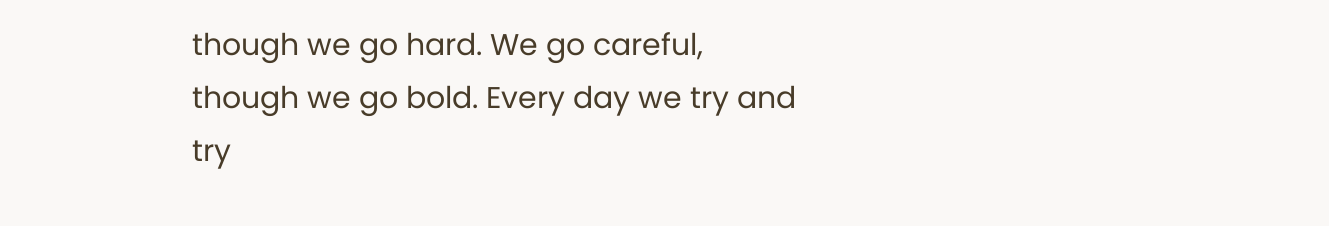though we go hard. We go careful, though we go bold. Every day we try and try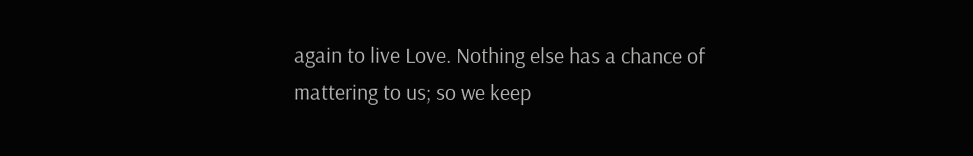again to live Love. Nothing else has a chance of mattering to us; so we keep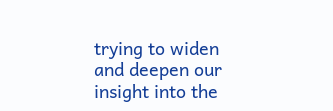trying to widen and deepen our insight into the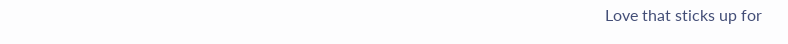Love that sticks up for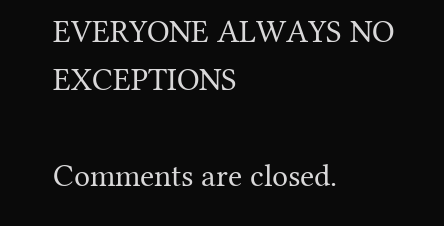EVERYONE ALWAYS NO EXCEPTIONS

Comments are closed.